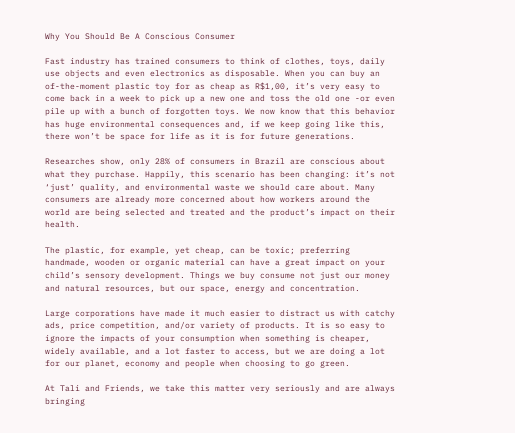Why You Should Be A Conscious Consumer

Fast industry has trained consumers to think of clothes, toys, daily use objects and even electronics as disposable. When you can buy an of-the-moment plastic toy for as cheap as R$1,00, it’s very easy to come back in a week to pick up a new one and toss the old one -or even pile up with a bunch of forgotten toys. We now know that this behavior has huge environmental consequences and, if we keep going like this, there won’t be space for life as it is for future generations.

Researches show, only 28% of consumers in Brazil are conscious about what they purchase. Happily, this scenario has been changing: it’s not ‘just’ quality, and environmental waste we should care about. Many consumers are already more concerned about how workers around the world are being selected and treated and the product’s impact on their health.

The plastic, for example, yet cheap, can be toxic; preferring handmade, wooden or organic material can have a great impact on your child’s sensory development. Things we buy consume not just our money and natural resources, but our space, energy and concentration.

Large corporations have made it much easier to distract us with catchy ads, price competition, and/or variety of products. It is so easy to ignore the impacts of your consumption when something is cheaper, widely available, and a lot faster to access, but we are doing a lot for our planet, economy and people when choosing to go green.

At Tali and Friends, we take this matter very seriously and are always bringing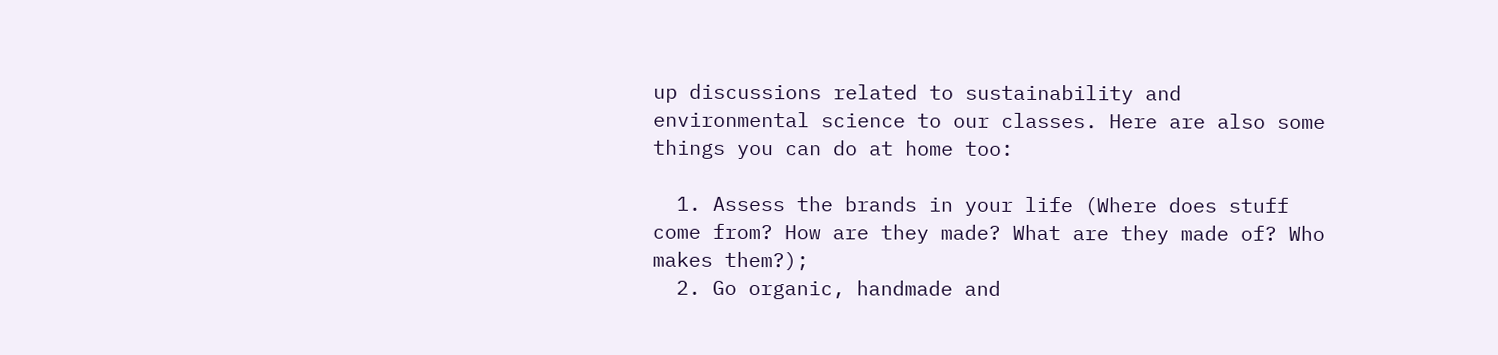up discussions related to sustainability and environmental science to our classes. Here are also some things you can do at home too:

  1. Assess the brands in your life (Where does stuff come from? How are they made? What are they made of? Who makes them?);
  2. Go organic, handmade and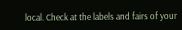local. Check at the labels and fairs of your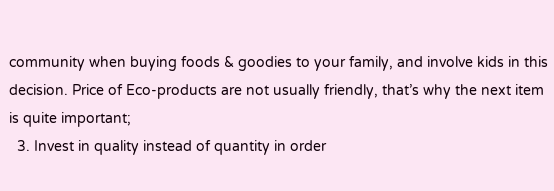community when buying foods & goodies to your family, and involve kids in this decision. Price of Eco-products are not usually friendly, that’s why the next item is quite important;
  3. Invest in quality instead of quantity in order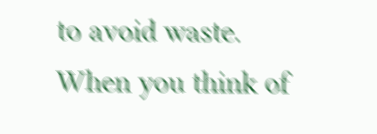to avoid waste. When you think of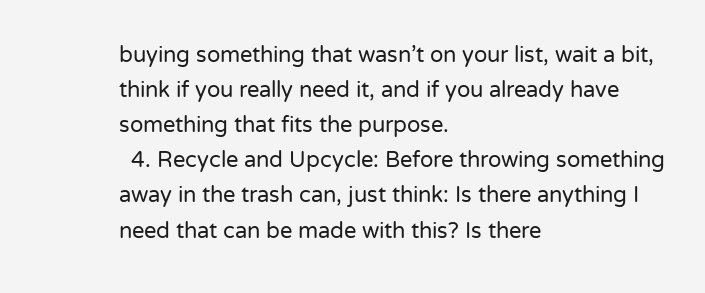buying something that wasn’t on your list, wait a bit, think if you really need it, and if you already have something that fits the purpose.
  4. Recycle and Upcycle: Before throwing something away in the trash can, just think: Is there anything I need that can be made with this? Is there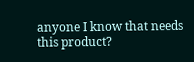anyone I know that needs this product?